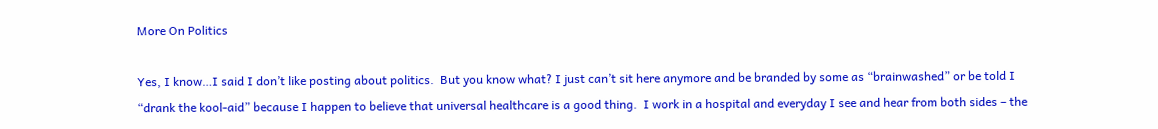More On Politics

Yes, I know…I said I don’t like posting about politics.  But you know what? I just can’t sit here anymore and be branded by some as “brainwashed” or be told I “drank the kool-aid” because I happen to believe that universal healthcare is a good thing.  I work in a hospital and everyday I see and hear from both sides – the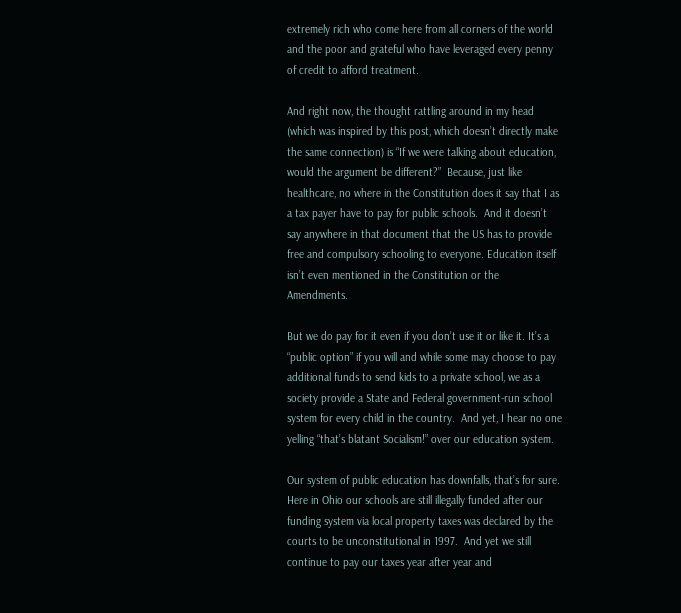extremely rich who come here from all corners of the world and the poor and grateful who have leveraged every penny of credit to afford treatment.

And right now, the thought rattling around in my head (which was inspired by this post, which doesn’t directly make the same connection) is “If we were talking about education, would the argument be different?”  Because, just like healthcare, no where in the Constitution does it say that I as a tax payer have to pay for public schools.  And it doesn’t say anywhere in that document that the US has to provide free and compulsory schooling to everyone. Education itself isn’t even mentioned in the Constitution or the Amendments.

But we do pay for it even if you don’t use it or like it. It’s a “public option” if you will and while some may choose to pay additional funds to send kids to a private school, we as a society provide a State and Federal government-run school system for every child in the country.  And yet, I hear no one yelling “that’s blatant Socialism!” over our education system.

Our system of public education has downfalls, that’s for sure.  Here in Ohio our schools are still illegally funded after our funding system via local property taxes was declared by the courts to be unconstitutional in 1997.  And yet we still continue to pay our taxes year after year and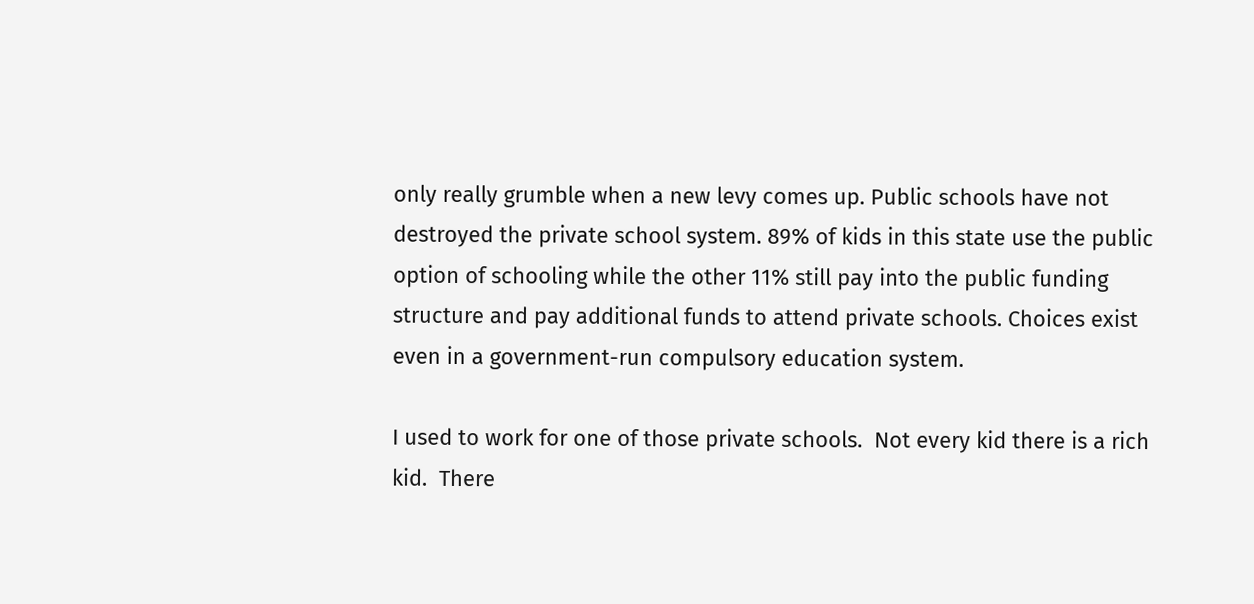only really grumble when a new levy comes up. Public schools have not destroyed the private school system. 89% of kids in this state use the public option of schooling while the other 11% still pay into the public funding structure and pay additional funds to attend private schools. Choices exist even in a government-run compulsory education system.

I used to work for one of those private schools.  Not every kid there is a rich kid.  There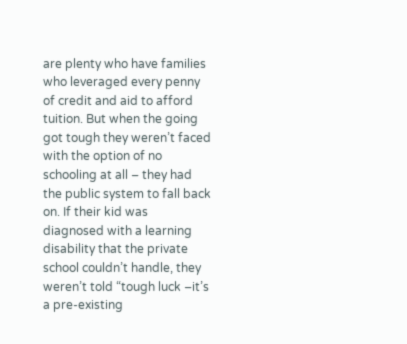are plenty who have families who leveraged every penny of credit and aid to afford tuition. But when the going got tough they weren’t faced with the option of no schooling at all – they had the public system to fall back on. If their kid was diagnosed with a learning disability that the private school couldn’t handle, they weren’t told “tough luck –it’s a pre-existing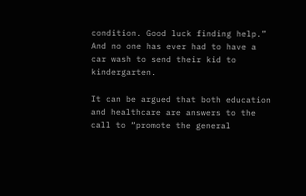condition. Good luck finding help.” And no one has ever had to have a car wash to send their kid to kindergarten.

It can be argued that both education and healthcare are answers to the call to “promote the general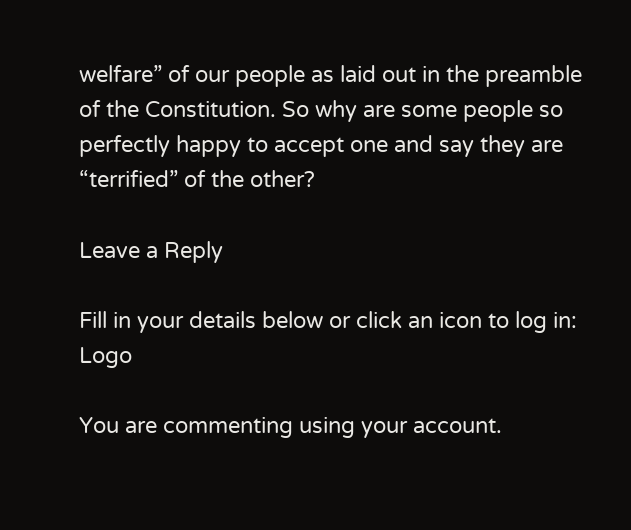welfare” of our people as laid out in the preamble of the Constitution. So why are some people so perfectly happy to accept one and say they are “terrified” of the other?

Leave a Reply

Fill in your details below or click an icon to log in: Logo

You are commenting using your account.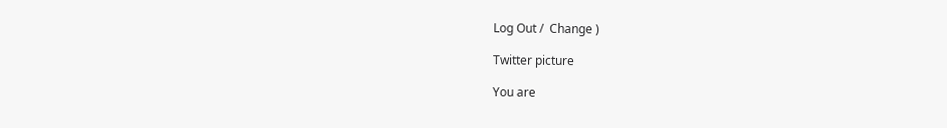Log Out /  Change )

Twitter picture

You are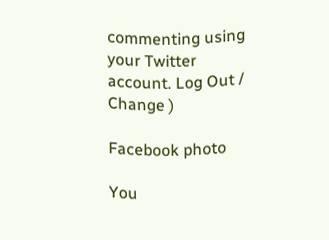commenting using your Twitter account. Log Out /  Change )

Facebook photo

You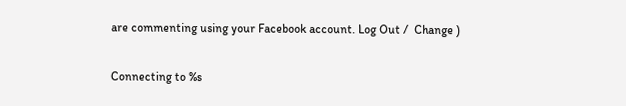are commenting using your Facebook account. Log Out /  Change )

Connecting to %s